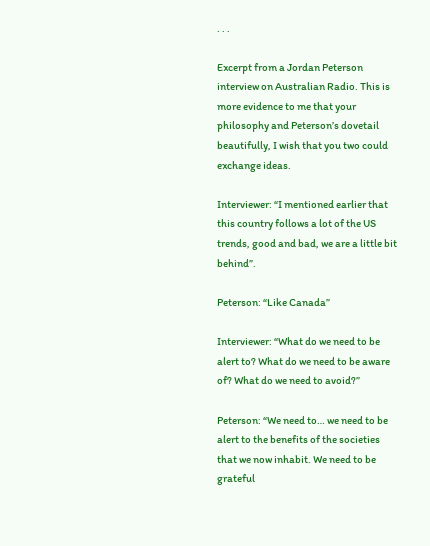. . .

Excerpt from a Jordan Peterson interview on Australian Radio. This is more evidence to me that your philosophy and Peterson’s dovetail beautifully, I wish that you two could exchange ideas.

Interviewer: “I mentioned earlier that this country follows a lot of the US trends, good and bad, we are a little bit behind”.

Peterson: “Like Canada”

Interviewer: “What do we need to be alert to? What do we need to be aware of? What do we need to avoid?”

Peterson: “We need to… we need to be alert to the benefits of the societies that we now inhabit. We need to be grateful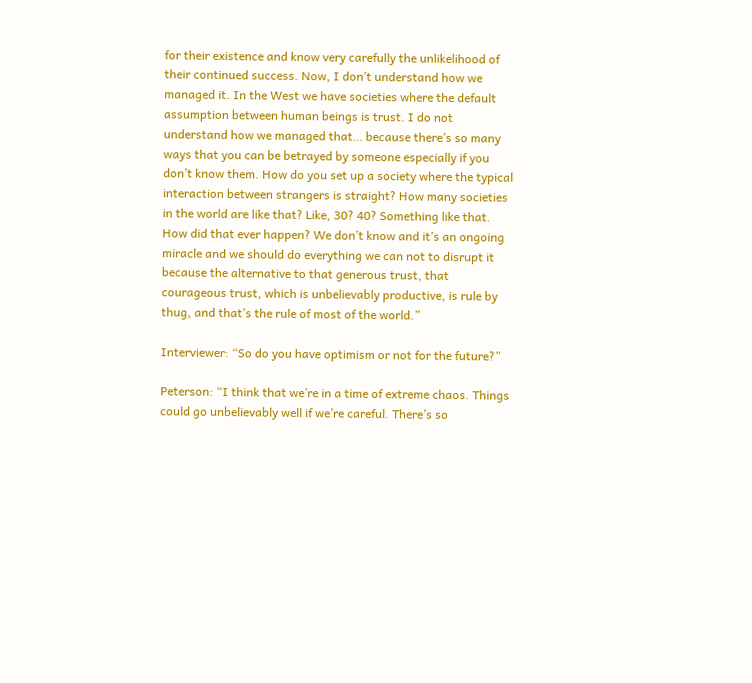for their existence and know very carefully the unlikelihood of their continued success. Now, I don’t understand how we managed it. In the West we have societies where the default assumption between human beings is trust. I do not understand how we managed that… because there’s so many ways that you can be betrayed by someone especially if you don’t know them. How do you set up a society where the typical interaction between strangers is straight? How many societies in the world are like that? Like, 30? 40? Something like that. How did that ever happen? We don’t know and it’s an ongoing miracle and we should do everything we can not to disrupt it because the alternative to that generous trust, that courageous trust, which is unbelievably productive, is rule by thug, and that’s the rule of most of the world.”

Interviewer: “So do you have optimism or not for the future?”

Peterson: “I think that we’re in a time of extreme chaos. Things could go unbelievably well if we’re careful. There’s so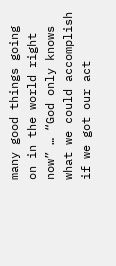many good things going on in the world right now” … “God only knows what we could accomplish if we got our act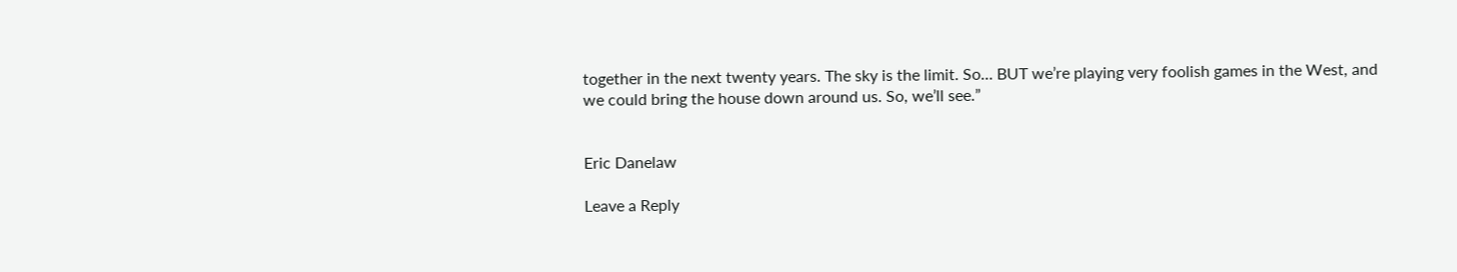together in the next twenty years. The sky is the limit. So… BUT we’re playing very foolish games in the West, and we could bring the house down around us. So, we’ll see.”


Eric Danelaw

Leave a Reply